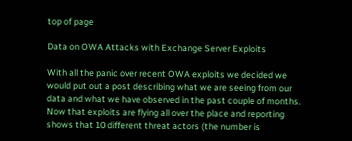top of page

Data on OWA Attacks with Exchange Server Exploits

With all the panic over recent OWA exploits we decided we would put out a post describing what we are seeing from our data and what we have observed in the past couple of months. Now that exploits are flying all over the place and reporting shows that 10 different threat actors (the number is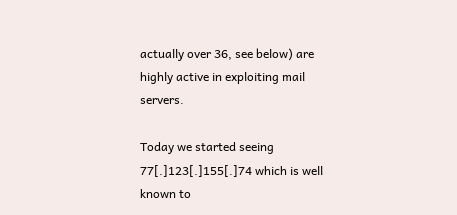actually over 36, see below) are highly active in exploiting mail servers.

Today we started seeing 77[.]123[.]155[.]74 which is well known to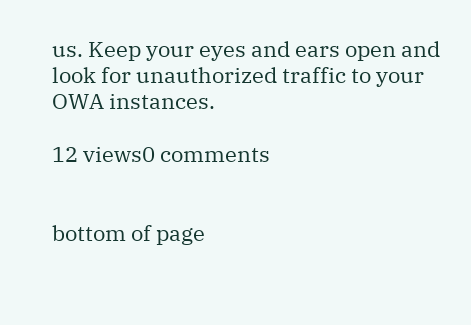us. Keep your eyes and ears open and look for unauthorized traffic to your OWA instances.

12 views0 comments


bottom of page